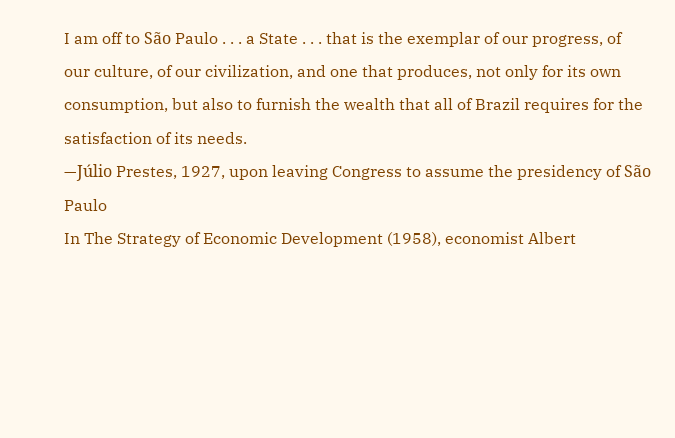I am off to São Paulo . . . a State . . . that is the exemplar of our progress, of
our culture, of our civilization, and one that produces, not only for its own
consumption, but also to furnish the wealth that all of Brazil requires for the
satisfaction of its needs.
—Júlio Prestes, 1927, upon leaving Congress to assume the presidency of São Paulo
In The Strategy of Economic Development (1958), economist Albert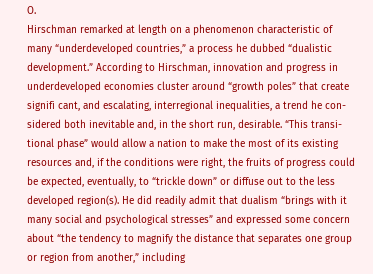O.
Hirschman remarked at length on a phenomenon characteristic of
many “underdeveloped countries,” a process he dubbed “dualistic
development.” According to Hirschman, innovation and progress in
underdeveloped economies cluster around “growth poles” that create
signifi cant, and escalating, interregional inequalities, a trend he con-
sidered both inevitable and, in the short run, desirable. “This transi-
tional phase” would allow a nation to make the most of its existing
resources and, if the conditions were right, the fruits of progress could
be expected, eventually, to “trickle down” or diffuse out to the less
developed region(s). He did readily admit that dualism “brings with it
many social and psychological stresses” and expressed some concern
about “the tendency to magnify the distance that separates one group
or region from another,” including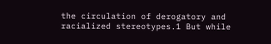the circulation of derogatory and
racialized stereotypes.1 But while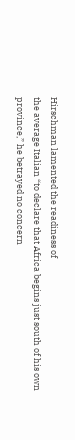Hirschman lamented the readiness of
the average Italian “to declare that Africa begins just south of his own
province,” he betrayed no concern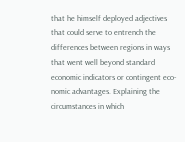that he himself deployed adjectives
that could serve to entrench the differences between regions in ways
that went well beyond standard economic indicators or contingent eco-
nomic advantages. Explaining the circumstances in which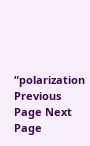“polarization
Previous Page Next Page